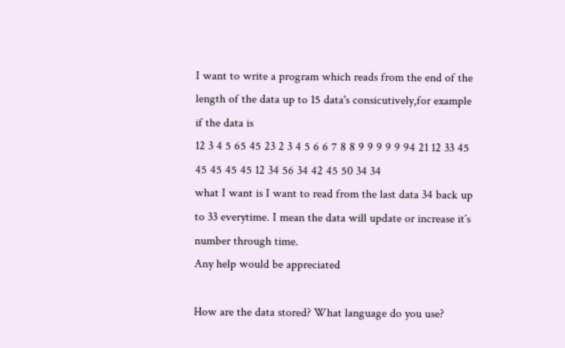I want to write a program which reads from the end of the length of the data up to 15 data's consicutively,for example if the data is
12 3 4 5 65 45 23 2 3 4 5 6 6 7 8 8 9 9 9 9 9 94 21 12 33 45 45 45 45 45 12 34 56 34 42 45 50 34 34
what I want is I want to read from the last data 34 back up to 33 everytime. I mean the data will update or increase it´s number through time.
Any help would be appreciated

How are the data stored? What language do you use?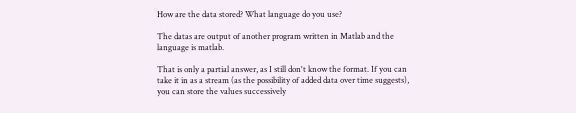How are the data stored? What language do you use?

The datas are output of another program written in Matlab and the language is matlab.

That is only a partial answer, as I still don't know the format. If you can take it in as a stream (as the possibility of added data over time suggests), you can store the values successively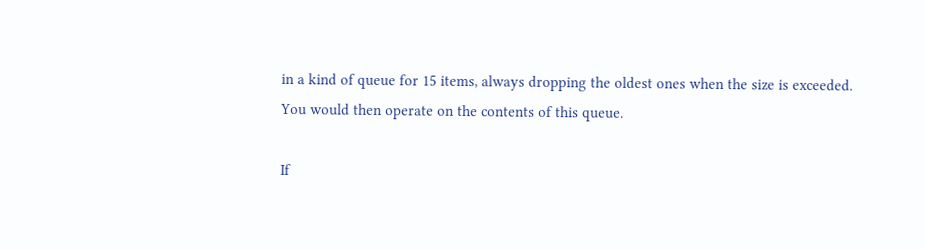in a kind of queue for 15 items, always dropping the oldest ones when the size is exceeded. You would then operate on the contents of this queue.

If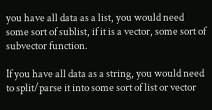you have all data as a list, you would need some sort of sublist, if it is a vector, some sort of subvector function.

If you have all data as a string, you would need to split/parse it into some sort of list or vector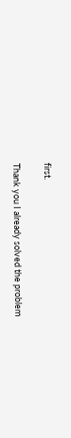first.

Thank you I already solved the problem